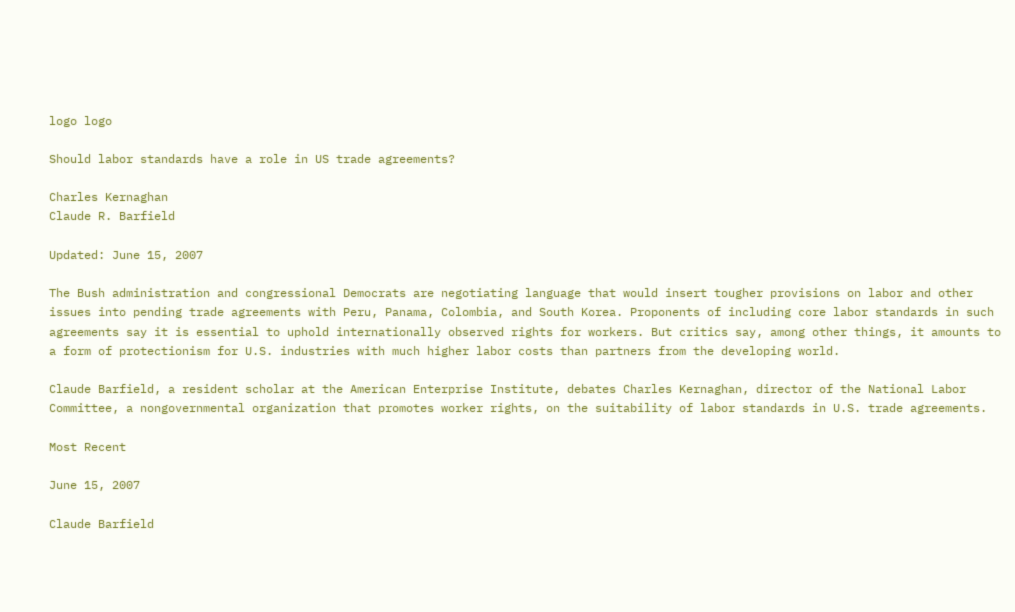logo logo

Should labor standards have a role in US trade agreements?

Charles Kernaghan
Claude R. Barfield

Updated: June 15, 2007

The Bush administration and congressional Democrats are negotiating language that would insert tougher provisions on labor and other issues into pending trade agreements with Peru, Panama, Colombia, and South Korea. Proponents of including core labor standards in such agreements say it is essential to uphold internationally observed rights for workers. But critics say, among other things, it amounts to a form of protectionism for U.S. industries with much higher labor costs than partners from the developing world.

Claude Barfield, a resident scholar at the American Enterprise Institute, debates Charles Kernaghan, director of the National Labor Committee, a nongovernmental organization that promotes worker rights, on the suitability of labor standards in U.S. trade agreements.

Most Recent

June 15, 2007

Claude Barfield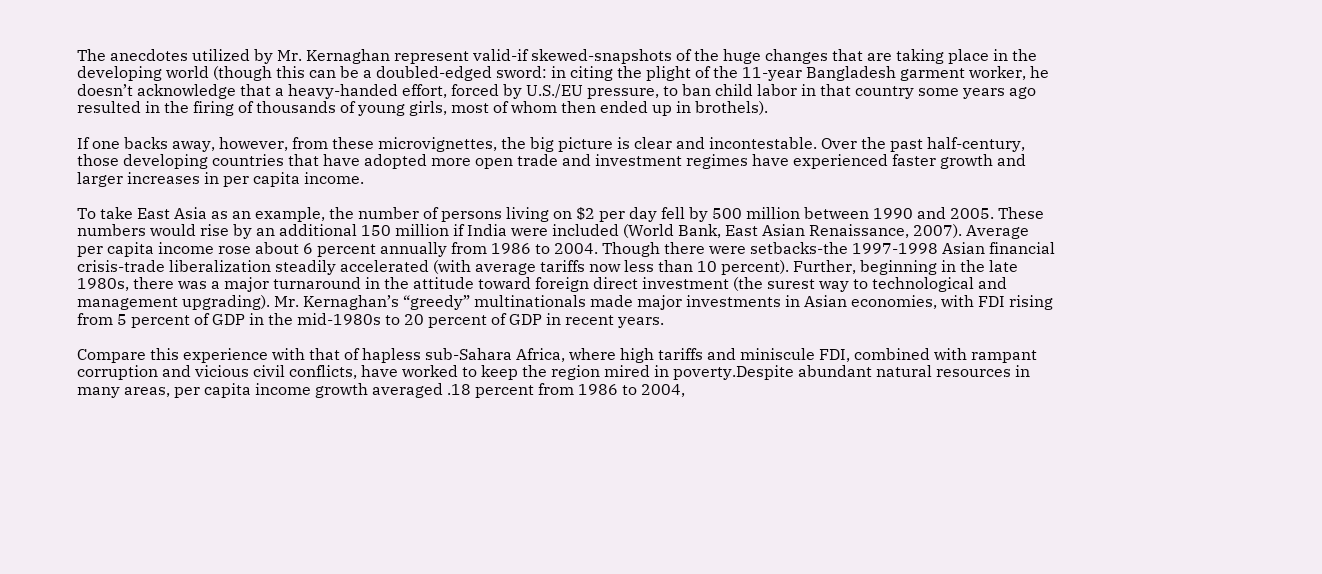The anecdotes utilized by Mr. Kernaghan represent valid-if skewed-snapshots of the huge changes that are taking place in the developing world (though this can be a doubled-edged sword: in citing the plight of the 11-year Bangladesh garment worker, he doesn’t acknowledge that a heavy-handed effort, forced by U.S./EU pressure, to ban child labor in that country some years ago resulted in the firing of thousands of young girls, most of whom then ended up in brothels).

If one backs away, however, from these microvignettes, the big picture is clear and incontestable. Over the past half-century, those developing countries that have adopted more open trade and investment regimes have experienced faster growth and larger increases in per capita income.

To take East Asia as an example, the number of persons living on $2 per day fell by 500 million between 1990 and 2005. These numbers would rise by an additional 150 million if India were included (World Bank, East Asian Renaissance, 2007). Average per capita income rose about 6 percent annually from 1986 to 2004. Though there were setbacks-the 1997-1998 Asian financial crisis-trade liberalization steadily accelerated (with average tariffs now less than 10 percent). Further, beginning in the late 1980s, there was a major turnaround in the attitude toward foreign direct investment (the surest way to technological and management upgrading). Mr. Kernaghan’s “greedy” multinationals made major investments in Asian economies, with FDI rising from 5 percent of GDP in the mid-1980s to 20 percent of GDP in recent years.

Compare this experience with that of hapless sub-Sahara Africa, where high tariffs and miniscule FDI, combined with rampant corruption and vicious civil conflicts, have worked to keep the region mired in poverty.Despite abundant natural resources in many areas, per capita income growth averaged .18 percent from 1986 to 2004,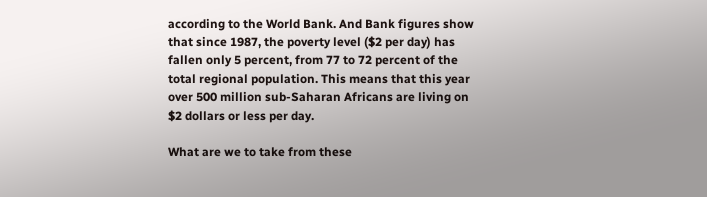according to the World Bank. And Bank figures show that since 1987, the poverty level ($2 per day) has fallen only 5 percent, from 77 to 72 percent of the total regional population. This means that this year over 500 million sub-Saharan Africans are living on $2 dollars or less per day.

What are we to take from these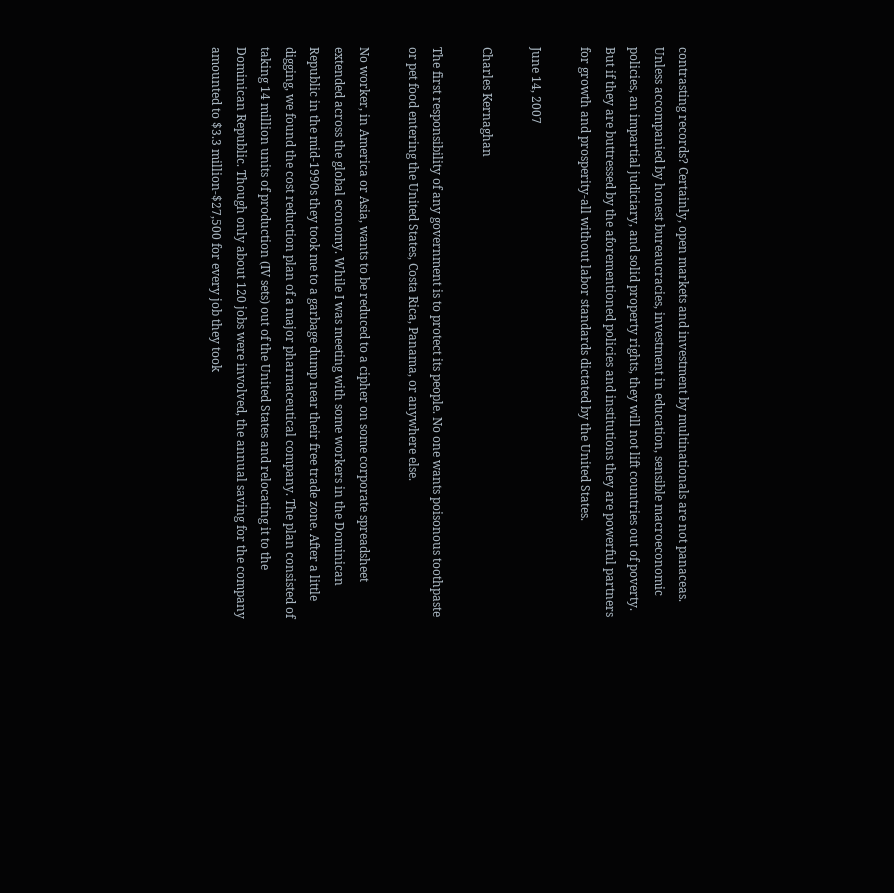contrasting records? Certainly, open markets and investment by multinationals are not panaceas. Unless accompanied by honest bureaucracies, investment in education, sensible macroeconomic policies, an impartial judiciary, and solid property rights, they will not lift countries out of poverty. But if they are buttressed by the aforementioned policies and institutions they are powerful partners for growth and prosperity-all without labor standards dictated by the United States.

June 14, 2007

Charles Kernaghan

The first responsibility of any government is to protect its people. No one wants poisonous toothpaste or pet food entering the United States, Costa Rica, Panama, or anywhere else.

No worker, in America or Asia, wants to be reduced to a cipher on some corporate spreadsheet extended across the global economy. While I was meeting with some workers in the Dominican Republic in the mid-1990s they took me to a garbage dump near their free trade zone. After a little digging, we found the cost reduction plan of a major pharmaceutical company. The plan consisted of taking 14 million units of production (IV sets) out of the United States and relocating it to the Dominican Republic. Though only about 120 jobs were involved, the annual saving for the company amounted to $3.3 million-$27,500 for every job they took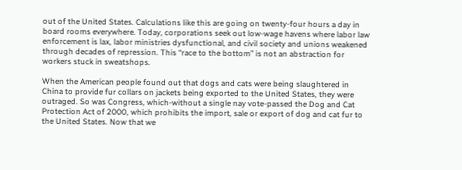out of the United States. Calculations like this are going on twenty-four hours a day in board rooms everywhere. Today, corporations seek out low-wage havens where labor law enforcement is lax, labor ministries dysfunctional, and civil society and unions weakened through decades of repression. This “race to the bottom” is not an abstraction for workers stuck in sweatshops.

When the American people found out that dogs and cats were being slaughtered in China to provide fur collars on jackets being exported to the United States, they were outraged. So was Congress, which-without a single nay vote-passed the Dog and Cat Protection Act of 2000, which prohibits the import, sale or export of dog and cat fur to the United States. Now that we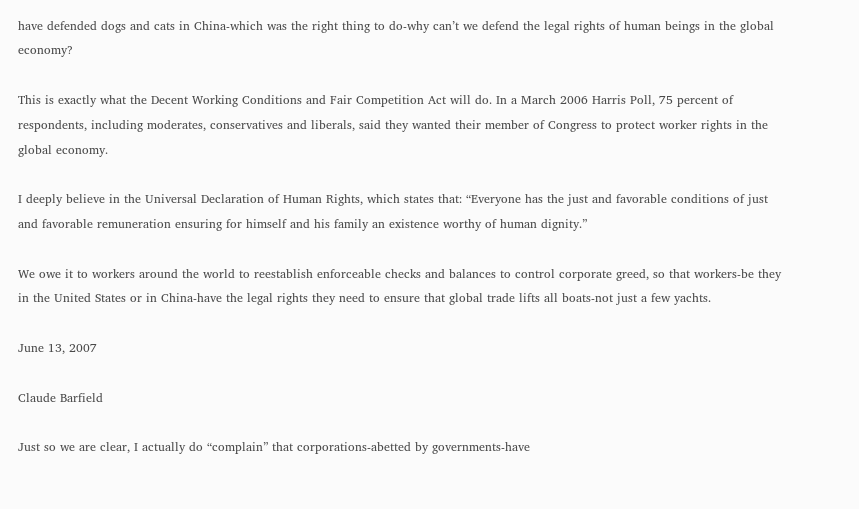have defended dogs and cats in China-which was the right thing to do-why can’t we defend the legal rights of human beings in the global economy?

This is exactly what the Decent Working Conditions and Fair Competition Act will do. In a March 2006 Harris Poll, 75 percent of respondents, including moderates, conservatives and liberals, said they wanted their member of Congress to protect worker rights in the global economy.

I deeply believe in the Universal Declaration of Human Rights, which states that: “Everyone has the just and favorable conditions of just and favorable remuneration ensuring for himself and his family an existence worthy of human dignity.”

We owe it to workers around the world to reestablish enforceable checks and balances to control corporate greed, so that workers-be they in the United States or in China-have the legal rights they need to ensure that global trade lifts all boats-not just a few yachts.

June 13, 2007

Claude Barfield

Just so we are clear, I actually do “complain” that corporations-abetted by governments-have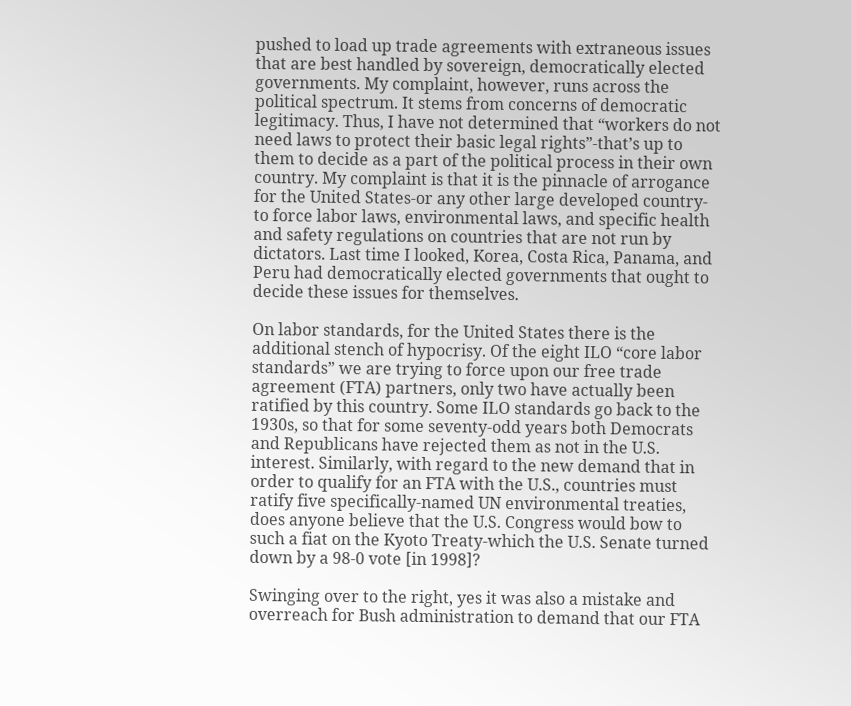pushed to load up trade agreements with extraneous issues that are best handled by sovereign, democratically elected governments. My complaint, however, runs across the political spectrum. It stems from concerns of democratic legitimacy. Thus, I have not determined that “workers do not need laws to protect their basic legal rights”-that’s up to them to decide as a part of the political process in their own country. My complaint is that it is the pinnacle of arrogance for the United States-or any other large developed country-to force labor laws, environmental laws, and specific health and safety regulations on countries that are not run by dictators. Last time I looked, Korea, Costa Rica, Panama, and Peru had democratically elected governments that ought to decide these issues for themselves.

On labor standards, for the United States there is the additional stench of hypocrisy. Of the eight ILO “core labor standards” we are trying to force upon our free trade agreement (FTA) partners, only two have actually been ratified by this country. Some ILO standards go back to the 1930s, so that for some seventy-odd years both Democrats and Republicans have rejected them as not in the U.S. interest. Similarly, with regard to the new demand that in order to qualify for an FTA with the U.S., countries must ratify five specifically-named UN environmental treaties, does anyone believe that the U.S. Congress would bow to such a fiat on the Kyoto Treaty-which the U.S. Senate turned down by a 98-0 vote [in 1998]?

Swinging over to the right, yes it was also a mistake and overreach for Bush administration to demand that our FTA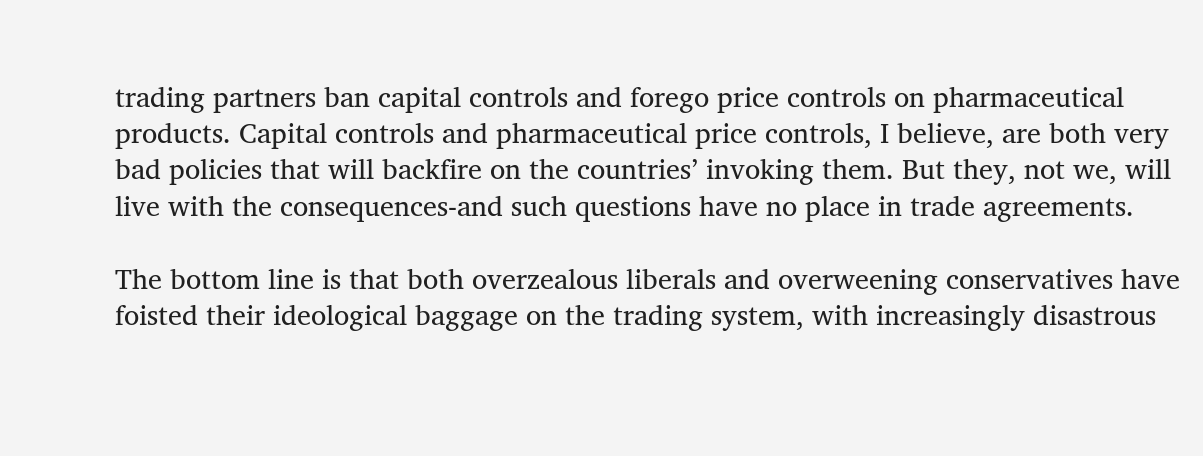trading partners ban capital controls and forego price controls on pharmaceutical products. Capital controls and pharmaceutical price controls, I believe, are both very bad policies that will backfire on the countries’ invoking them. But they, not we, will live with the consequences-and such questions have no place in trade agreements.

The bottom line is that both overzealous liberals and overweening conservatives have foisted their ideological baggage on the trading system, with increasingly disastrous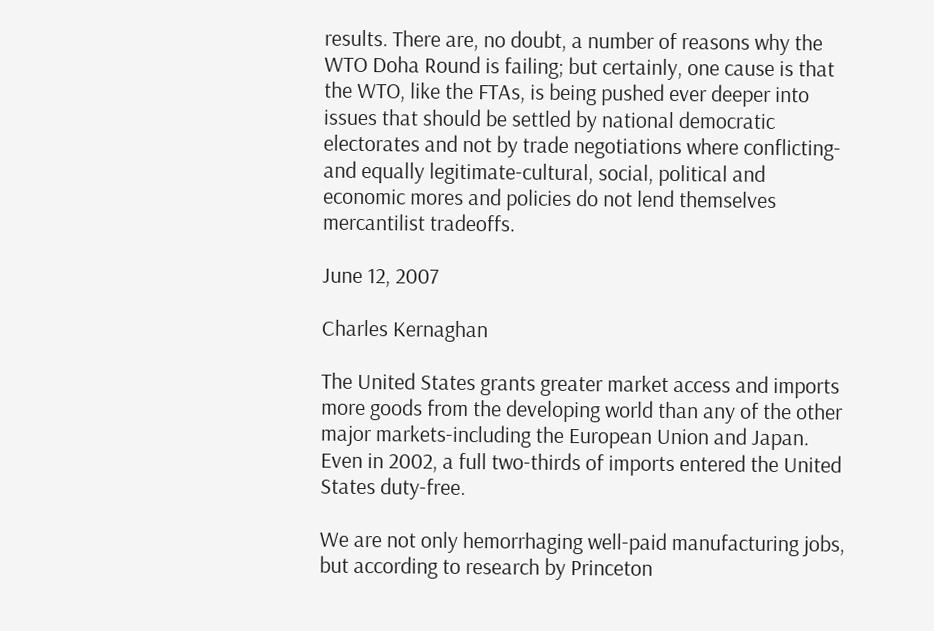results. There are, no doubt, a number of reasons why the WTO Doha Round is failing; but certainly, one cause is that the WTO, like the FTAs, is being pushed ever deeper into issues that should be settled by national democratic electorates and not by trade negotiations where conflicting-and equally legitimate-cultural, social, political and economic mores and policies do not lend themselves mercantilist tradeoffs.

June 12, 2007

Charles Kernaghan

The United States grants greater market access and imports more goods from the developing world than any of the other major markets-including the European Union and Japan. Even in 2002, a full two-thirds of imports entered the United States duty-free.

We are not only hemorrhaging well-paid manufacturing jobs, but according to research by Princeton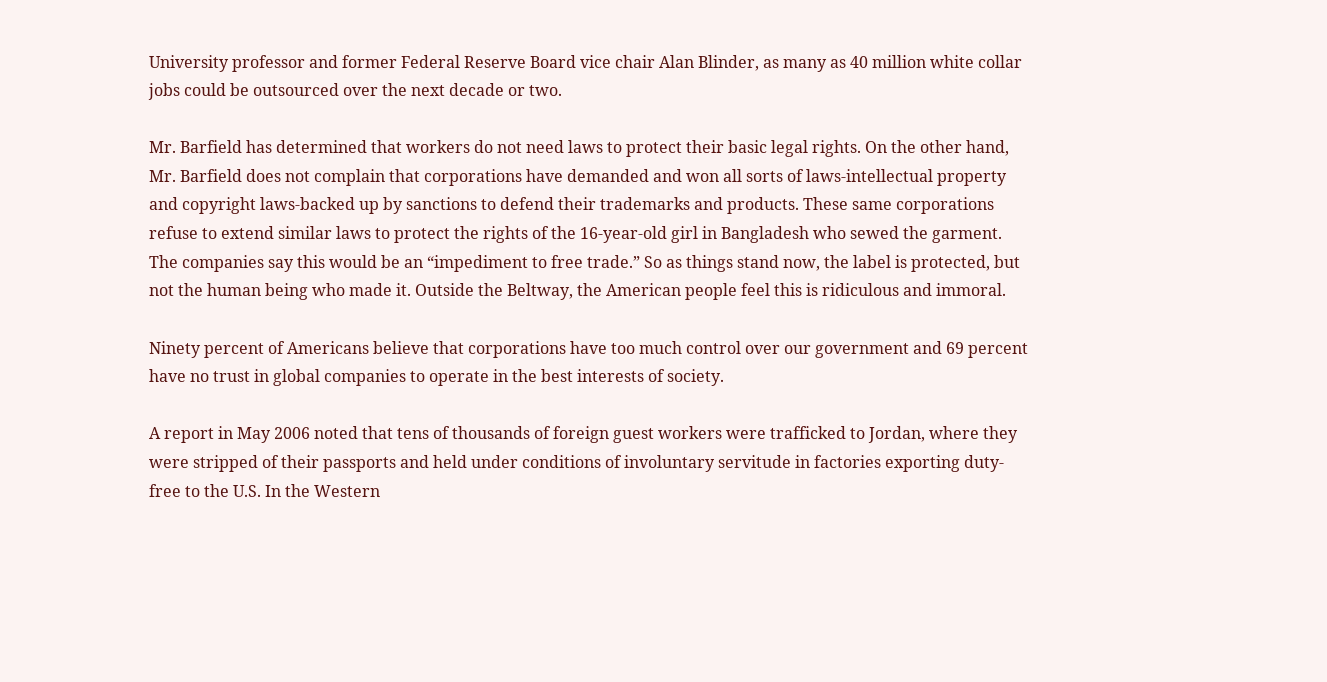University professor and former Federal Reserve Board vice chair Alan Blinder, as many as 40 million white collar jobs could be outsourced over the next decade or two.

Mr. Barfield has determined that workers do not need laws to protect their basic legal rights. On the other hand, Mr. Barfield does not complain that corporations have demanded and won all sorts of laws-intellectual property and copyright laws-backed up by sanctions to defend their trademarks and products. These same corporations refuse to extend similar laws to protect the rights of the 16-year-old girl in Bangladesh who sewed the garment. The companies say this would be an “impediment to free trade.” So as things stand now, the label is protected, but not the human being who made it. Outside the Beltway, the American people feel this is ridiculous and immoral.

Ninety percent of Americans believe that corporations have too much control over our government and 69 percent have no trust in global companies to operate in the best interests of society.

A report in May 2006 noted that tens of thousands of foreign guest workers were trafficked to Jordan, where they were stripped of their passports and held under conditions of involuntary servitude in factories exporting duty-free to the U.S. In the Western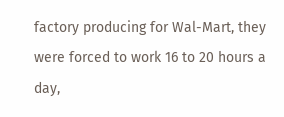factory producing for Wal-Mart, they were forced to work 16 to 20 hours a day,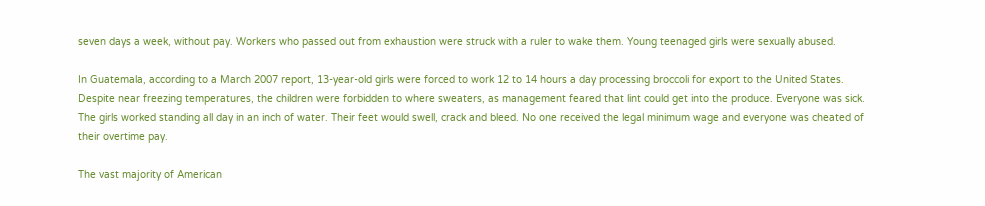seven days a week, without pay. Workers who passed out from exhaustion were struck with a ruler to wake them. Young teenaged girls were sexually abused.

In Guatemala, according to a March 2007 report, 13-year-old girls were forced to work 12 to 14 hours a day processing broccoli for export to the United States. Despite near freezing temperatures, the children were forbidden to where sweaters, as management feared that lint could get into the produce. Everyone was sick. The girls worked standing all day in an inch of water. Their feet would swell, crack and bleed. No one received the legal minimum wage and everyone was cheated of their overtime pay.

The vast majority of American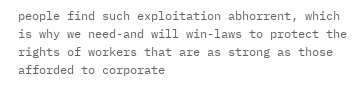people find such exploitation abhorrent, which is why we need-and will win-laws to protect the rights of workers that are as strong as those afforded to corporate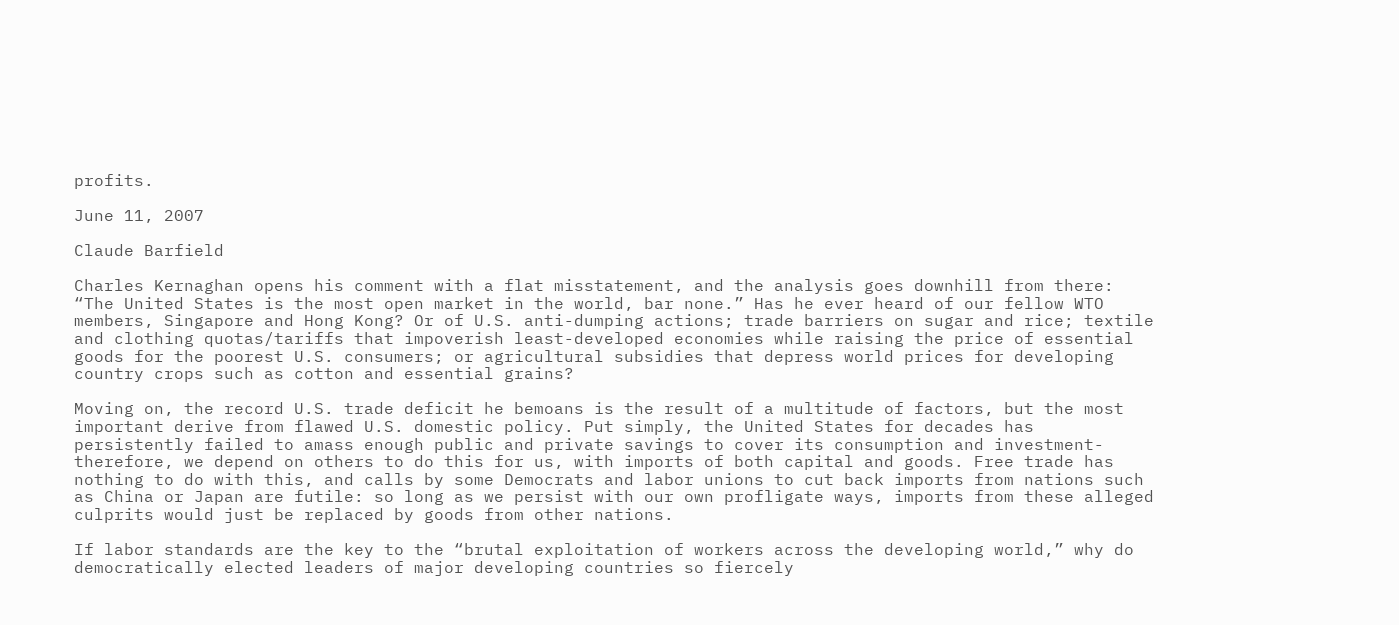profits.

June 11, 2007

Claude Barfield

Charles Kernaghan opens his comment with a flat misstatement, and the analysis goes downhill from there: “The United States is the most open market in the world, bar none.” Has he ever heard of our fellow WTO members, Singapore and Hong Kong? Or of U.S. anti-dumping actions; trade barriers on sugar and rice; textile and clothing quotas/tariffs that impoverish least-developed economies while raising the price of essential goods for the poorest U.S. consumers; or agricultural subsidies that depress world prices for developing country crops such as cotton and essential grains?

Moving on, the record U.S. trade deficit he bemoans is the result of a multitude of factors, but the most important derive from flawed U.S. domestic policy. Put simply, the United States for decades has persistently failed to amass enough public and private savings to cover its consumption and investment-therefore, we depend on others to do this for us, with imports of both capital and goods. Free trade has nothing to do with this, and calls by some Democrats and labor unions to cut back imports from nations such as China or Japan are futile: so long as we persist with our own profligate ways, imports from these alleged culprits would just be replaced by goods from other nations.

If labor standards are the key to the “brutal exploitation of workers across the developing world,” why do democratically elected leaders of major developing countries so fiercely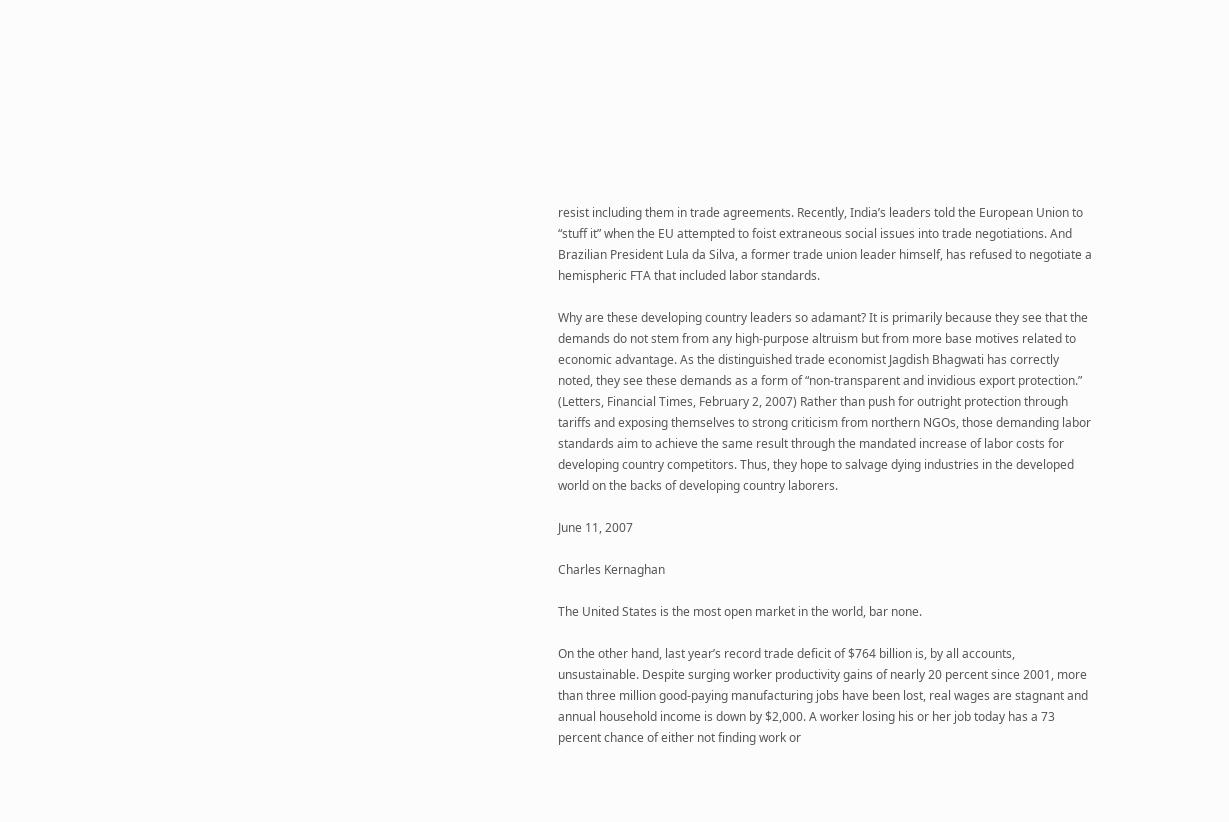resist including them in trade agreements. Recently, India’s leaders told the European Union to “stuff it” when the EU attempted to foist extraneous social issues into trade negotiations. And Brazilian President Lula da Silva, a former trade union leader himself, has refused to negotiate a hemispheric FTA that included labor standards.

Why are these developing country leaders so adamant? It is primarily because they see that the demands do not stem from any high-purpose altruism but from more base motives related to economic advantage. As the distinguished trade economist Jagdish Bhagwati has correctly noted, they see these demands as a form of “non-transparent and invidious export protection.” (Letters, Financial Times, February 2, 2007) Rather than push for outright protection through tariffs and exposing themselves to strong criticism from northern NGOs, those demanding labor standards aim to achieve the same result through the mandated increase of labor costs for developing country competitors. Thus, they hope to salvage dying industries in the developed world on the backs of developing country laborers.

June 11, 2007

Charles Kernaghan

The United States is the most open market in the world, bar none.

On the other hand, last year’s record trade deficit of $764 billion is, by all accounts, unsustainable. Despite surging worker productivity gains of nearly 20 percent since 2001, more than three million good-paying manufacturing jobs have been lost, real wages are stagnant and annual household income is down by $2,000. A worker losing his or her job today has a 73 percent chance of either not finding work or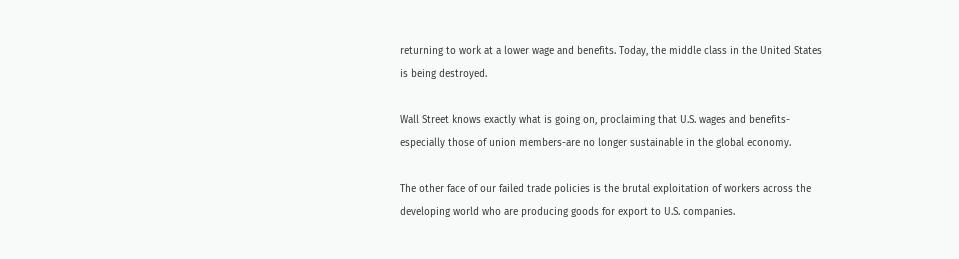returning to work at a lower wage and benefits. Today, the middle class in the United States is being destroyed.

Wall Street knows exactly what is going on, proclaiming that U.S. wages and benefits-especially those of union members-are no longer sustainable in the global economy.

The other face of our failed trade policies is the brutal exploitation of workers across the developing world who are producing goods for export to U.S. companies.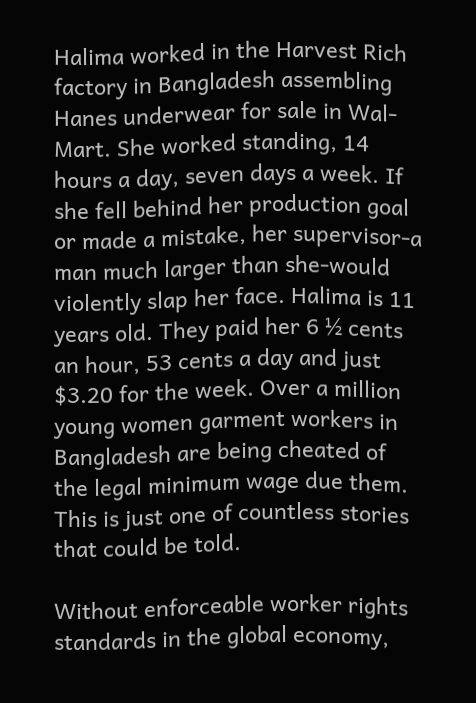Halima worked in the Harvest Rich factory in Bangladesh assembling Hanes underwear for sale in Wal-Mart. She worked standing, 14 hours a day, seven days a week. If she fell behind her production goal or made a mistake, her supervisor-a man much larger than she-would violently slap her face. Halima is 11 years old. They paid her 6 ½ cents an hour, 53 cents a day and just $3.20 for the week. Over a million young women garment workers in Bangladesh are being cheated of the legal minimum wage due them. This is just one of countless stories that could be told.

Without enforceable worker rights standards in the global economy,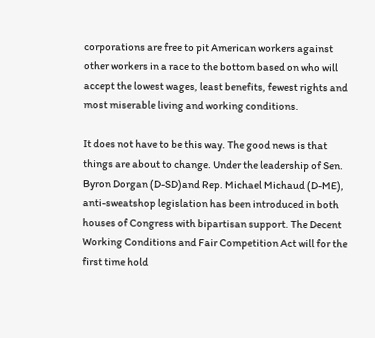corporations are free to pit American workers against other workers in a race to the bottom based on who will accept the lowest wages, least benefits, fewest rights and most miserable living and working conditions.

It does not have to be this way. The good news is that things are about to change. Under the leadership of Sen. Byron Dorgan (D-SD)and Rep. Michael Michaud (D-ME), anti-sweatshop legislation has been introduced in both houses of Congress with bipartisan support. The Decent Working Conditions and Fair Competition Act will for the first time hold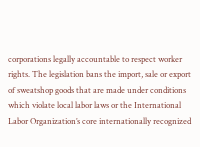corporations legally accountable to respect worker rights. The legislation bans the import, sale or export of sweatshop goods that are made under conditions which violate local labor laws or the International Labor Organization’s core internationally recognized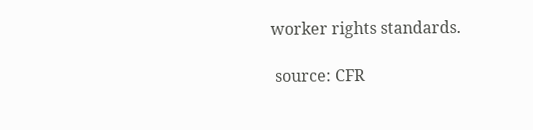worker rights standards.

 source: CFR